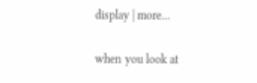display | more...

when you look at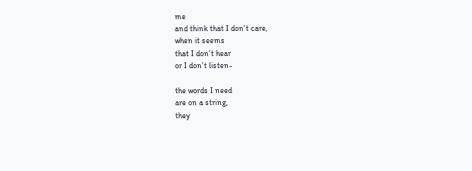me
and think that I don’t care,
when it seems
that I don’t hear
or I don’t listen-

the words I need
are on a string,
they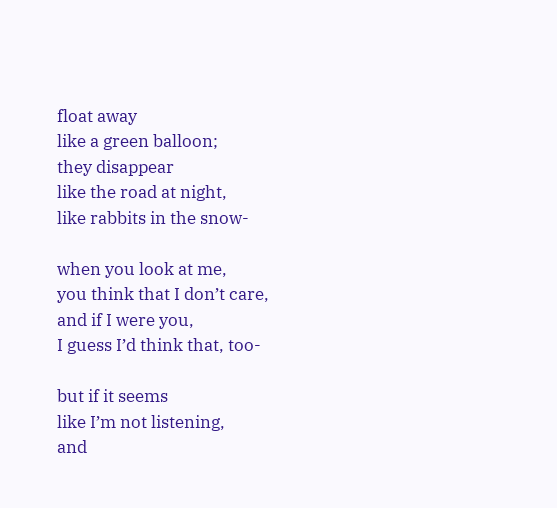float away
like a green balloon;
they disappear
like the road at night,
like rabbits in the snow-

when you look at me,
you think that I don’t care,
and if I were you,
I guess I’d think that, too-

but if it seems
like I’m not listening,
and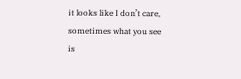it looks like I don’t care,
sometimes what you see
is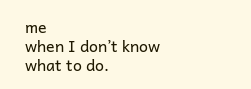me
when I don’t know
what to do.